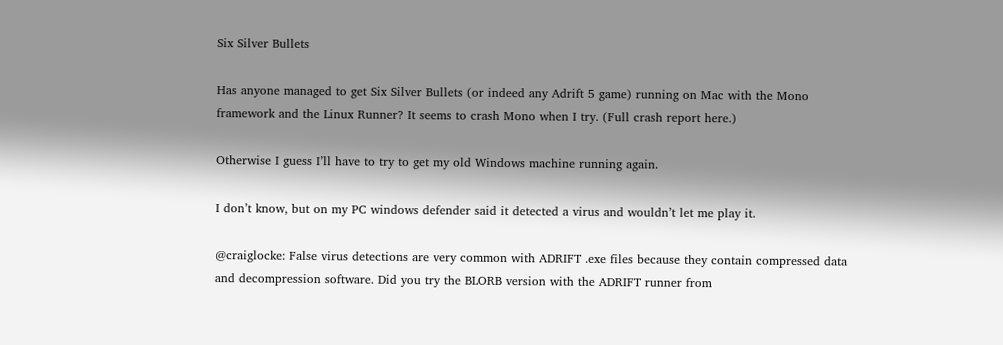Six Silver Bullets

Has anyone managed to get Six Silver Bullets (or indeed any Adrift 5 game) running on Mac with the Mono framework and the Linux Runner? It seems to crash Mono when I try. (Full crash report here.)

Otherwise I guess I’ll have to try to get my old Windows machine running again.

I don’t know, but on my PC windows defender said it detected a virus and wouldn’t let me play it.

@craiglocke: False virus detections are very common with ADRIFT .exe files because they contain compressed data and decompression software. Did you try the BLORB version with the ADRIFT runner from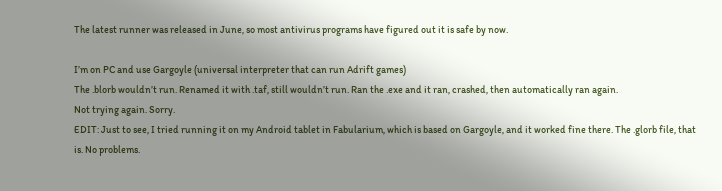The latest runner was released in June, so most antivirus programs have figured out it is safe by now.

I’m on PC and use Gargoyle (universal interpreter that can run Adrift games)
The .blorb wouldn’t run. Renamed it with .taf, still wouldn’t run. Ran the .exe and it ran, crashed, then automatically ran again.
Not trying again. Sorry.
EDIT: Just to see, I tried running it on my Android tablet in Fabularium, which is based on Gargoyle, and it worked fine there. The .glorb file, that is. No problems.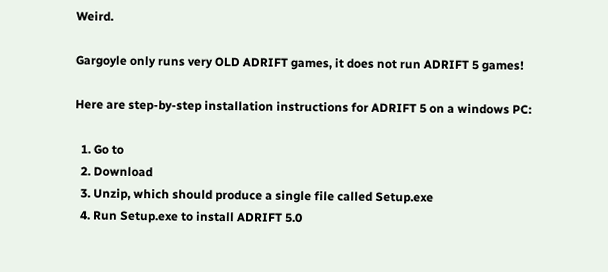Weird.

Gargoyle only runs very OLD ADRIFT games, it does not run ADRIFT 5 games!

Here are step-by-step installation instructions for ADRIFT 5 on a windows PC:

  1. Go to
  2. Download
  3. Unzip, which should produce a single file called Setup.exe
  4. Run Setup.exe to install ADRIFT 5.0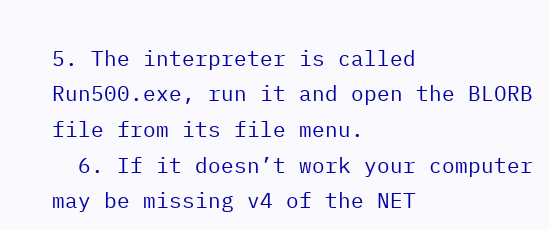5. The interpreter is called Run500.exe, run it and open the BLORB file from its file menu.
  6. If it doesn’t work your computer may be missing v4 of the NET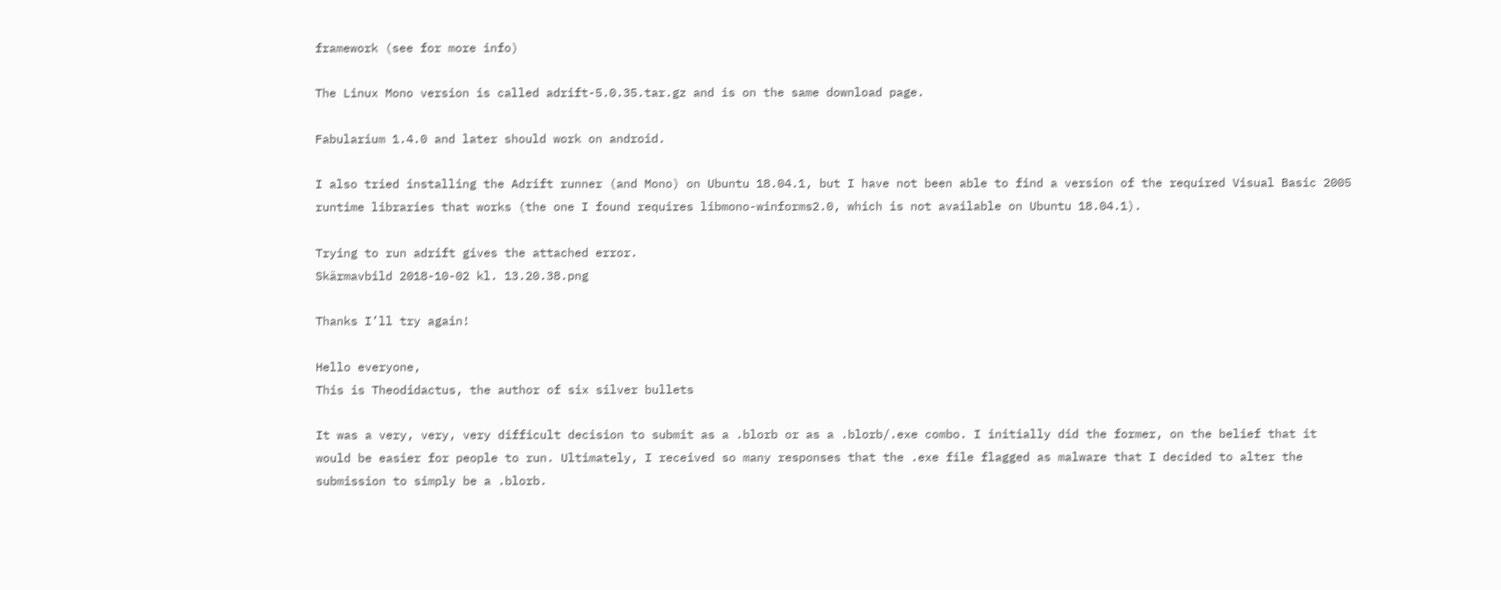framework (see for more info)

The Linux Mono version is called adrift-5.0.35.tar.gz and is on the same download page.

Fabularium 1.4.0 and later should work on android.

I also tried installing the Adrift runner (and Mono) on Ubuntu 18.04.1, but I have not been able to find a version of the required Visual Basic 2005 runtime libraries that works (the one I found requires libmono-winforms2.0, which is not available on Ubuntu 18.04.1).

Trying to run adrift gives the attached error.
Skärmavbild 2018-10-02 kl. 13.20.38.png

Thanks I’ll try again!

Hello everyone,
This is Theodidactus, the author of six silver bullets

It was a very, very, very difficult decision to submit as a .blorb or as a .blorb/.exe combo. I initially did the former, on the belief that it would be easier for people to run. Ultimately, I received so many responses that the .exe file flagged as malware that I decided to alter the submission to simply be a .blorb.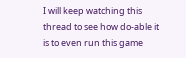I will keep watching this thread to see how do-able it is to even run this game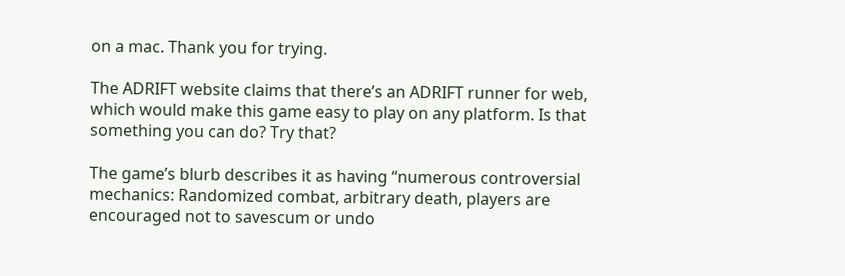on a mac. Thank you for trying.

The ADRIFT website claims that there’s an ADRIFT runner for web, which would make this game easy to play on any platform. Is that something you can do? Try that?

The game’s blurb describes it as having “numerous controversial mechanics: Randomized combat, arbitrary death, players are encouraged not to savescum or undo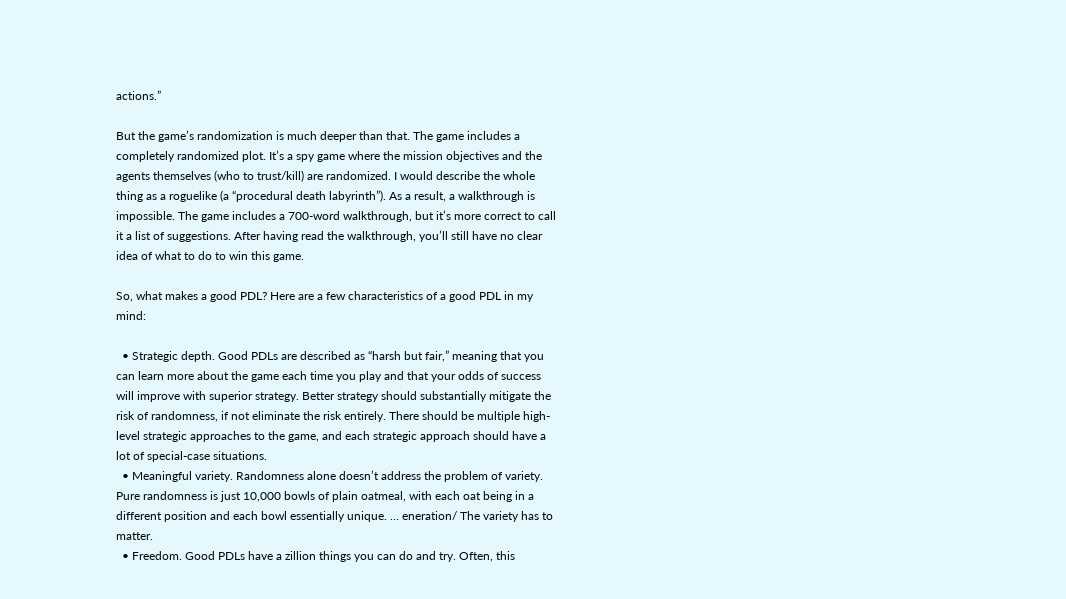actions.”

But the game’s randomization is much deeper than that. The game includes a completely randomized plot. It’s a spy game where the mission objectives and the agents themselves (who to trust/kill) are randomized. I would describe the whole thing as a roguelike (a “procedural death labyrinth”). As a result, a walkthrough is impossible. The game includes a 700-word walkthrough, but it’s more correct to call it a list of suggestions. After having read the walkthrough, you’ll still have no clear idea of what to do to win this game.

So, what makes a good PDL? Here are a few characteristics of a good PDL in my mind:

  • Strategic depth. Good PDLs are described as “harsh but fair,” meaning that you can learn more about the game each time you play and that your odds of success will improve with superior strategy. Better strategy should substantially mitigate the risk of randomness, if not eliminate the risk entirely. There should be multiple high-level strategic approaches to the game, and each strategic approach should have a lot of special-case situations.
  • Meaningful variety. Randomness alone doesn’t address the problem of variety. Pure randomness is just 10,000 bowls of plain oatmeal, with each oat being in a different position and each bowl essentially unique. … eneration/ The variety has to matter.
  • Freedom. Good PDLs have a zillion things you can do and try. Often, this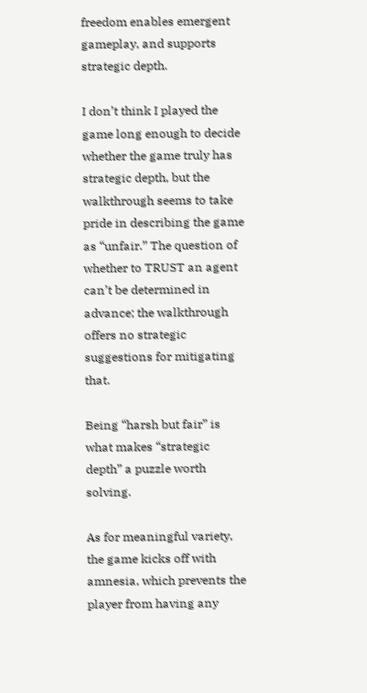freedom enables emergent gameplay, and supports strategic depth.

I don’t think I played the game long enough to decide whether the game truly has strategic depth, but the walkthrough seems to take pride in describing the game as “unfair.” The question of whether to TRUST an agent can’t be determined in advance; the walkthrough offers no strategic suggestions for mitigating that.

Being “harsh but fair” is what makes “strategic depth” a puzzle worth solving.

As for meaningful variety, the game kicks off with amnesia, which prevents the player from having any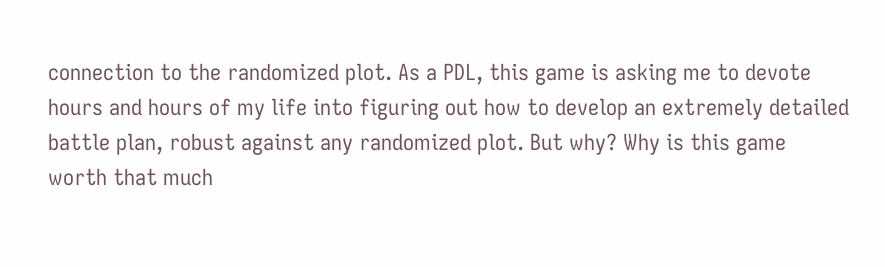connection to the randomized plot. As a PDL, this game is asking me to devote hours and hours of my life into figuring out how to develop an extremely detailed battle plan, robust against any randomized plot. But why? Why is this game worth that much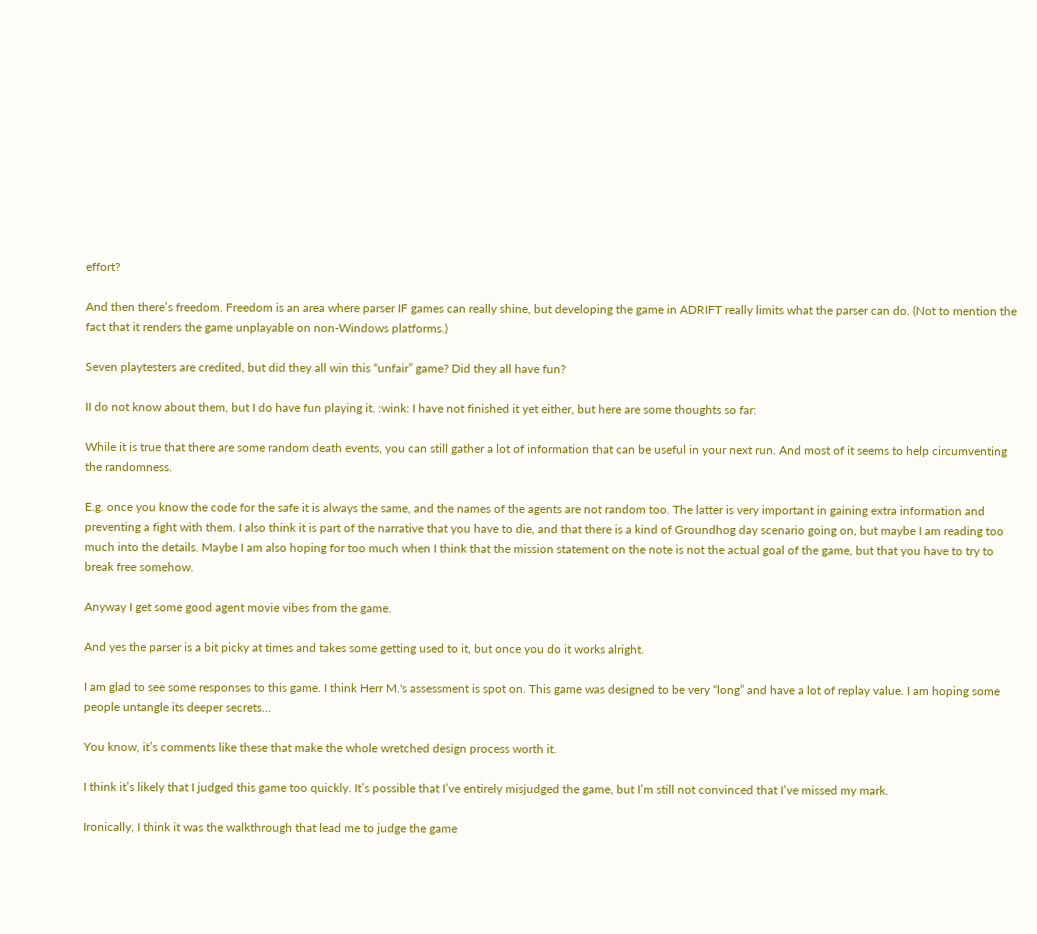effort?

And then there’s freedom. Freedom is an area where parser IF games can really shine, but developing the game in ADRIFT really limits what the parser can do. (Not to mention the fact that it renders the game unplayable on non-Windows platforms.)

Seven playtesters are credited, but did they all win this “unfair” game? Did they all have fun?

II do not know about them, but I do have fun playing it. :wink: I have not finished it yet either, but here are some thoughts so far:

While it is true that there are some random death events, you can still gather a lot of information that can be useful in your next run. And most of it seems to help circumventing the randomness.

E.g. once you know the code for the safe it is always the same, and the names of the agents are not random too. The latter is very important in gaining extra information and preventing a fight with them. I also think it is part of the narrative that you have to die, and that there is a kind of Groundhog day scenario going on, but maybe I am reading too much into the details. Maybe I am also hoping for too much when I think that the mission statement on the note is not the actual goal of the game, but that you have to try to break free somehow.

Anyway I get some good agent movie vibes from the game.

And yes the parser is a bit picky at times and takes some getting used to it, but once you do it works alright.

I am glad to see some responses to this game. I think Herr M.'s assessment is spot on. This game was designed to be very “long” and have a lot of replay value. I am hoping some people untangle its deeper secrets…

You know, it’s comments like these that make the whole wretched design process worth it.

I think it’s likely that I judged this game too quickly. It’s possible that I’ve entirely misjudged the game, but I’m still not convinced that I’ve missed my mark.

Ironically, I think it was the walkthrough that lead me to judge the game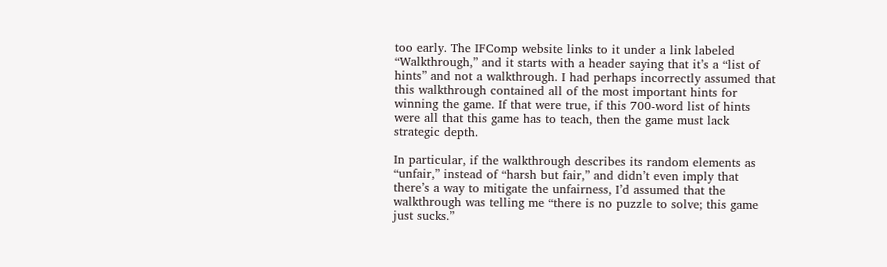too early. The IFComp website links to it under a link labeled “Walkthrough,” and it starts with a header saying that it’s a “list of hints” and not a walkthrough. I had perhaps incorrectly assumed that this walkthrough contained all of the most important hints for winning the game. If that were true, if this 700-word list of hints were all that this game has to teach, then the game must lack strategic depth.

In particular, if the walkthrough describes its random elements as “unfair,” instead of “harsh but fair,” and didn’t even imply that there’s a way to mitigate the unfairness, I’d assumed that the walkthrough was telling me “there is no puzzle to solve; this game just sucks.”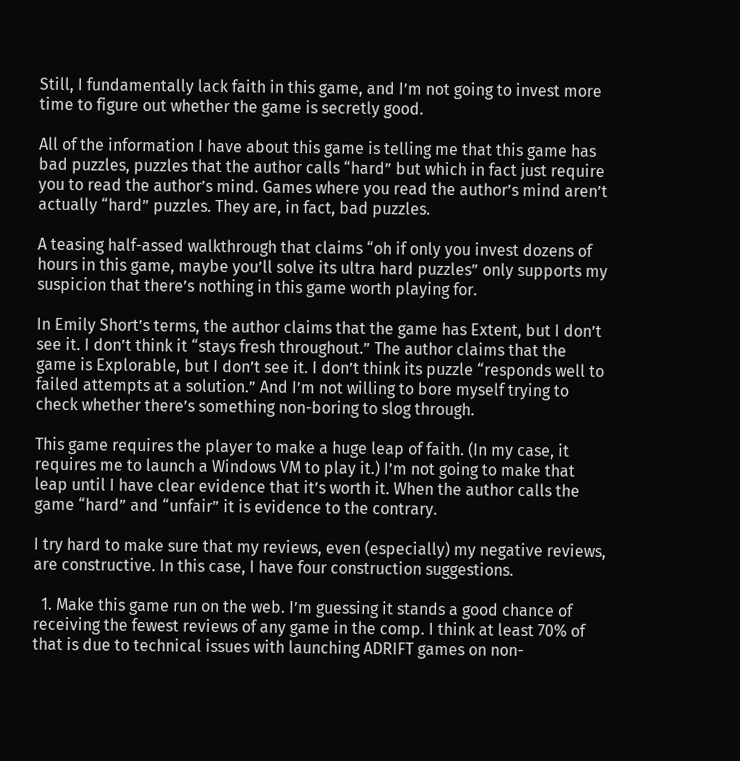Still, I fundamentally lack faith in this game, and I’m not going to invest more time to figure out whether the game is secretly good.

All of the information I have about this game is telling me that this game has bad puzzles, puzzles that the author calls “hard” but which in fact just require you to read the author’s mind. Games where you read the author’s mind aren’t actually “hard” puzzles. They are, in fact, bad puzzles.

A teasing half-assed walkthrough that claims “oh if only you invest dozens of hours in this game, maybe you’ll solve its ultra hard puzzles” only supports my suspicion that there’s nothing in this game worth playing for.

In Emily Short’s terms, the author claims that the game has Extent, but I don’t see it. I don’t think it “stays fresh throughout.” The author claims that the game is Explorable, but I don’t see it. I don’t think its puzzle “responds well to failed attempts at a solution.” And I’m not willing to bore myself trying to check whether there’s something non-boring to slog through.

This game requires the player to make a huge leap of faith. (In my case, it requires me to launch a Windows VM to play it.) I’m not going to make that leap until I have clear evidence that it’s worth it. When the author calls the game “hard” and “unfair” it is evidence to the contrary.

I try hard to make sure that my reviews, even (especially) my negative reviews, are constructive. In this case, I have four construction suggestions.

  1. Make this game run on the web. I’m guessing it stands a good chance of receiving the fewest reviews of any game in the comp. I think at least 70% of that is due to technical issues with launching ADRIFT games on non-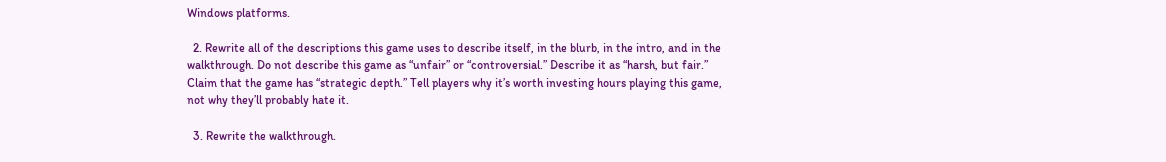Windows platforms.

  2. Rewrite all of the descriptions this game uses to describe itself, in the blurb, in the intro, and in the walkthrough. Do not describe this game as “unfair” or “controversial.” Describe it as “harsh, but fair.” Claim that the game has “strategic depth.” Tell players why it’s worth investing hours playing this game, not why they’ll probably hate it.

  3. Rewrite the walkthrough.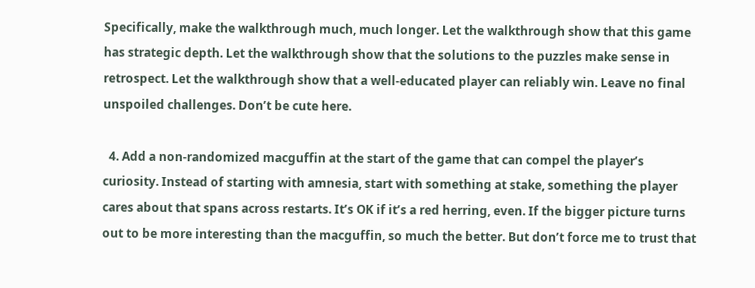Specifically, make the walkthrough much, much longer. Let the walkthrough show that this game has strategic depth. Let the walkthrough show that the solutions to the puzzles make sense in retrospect. Let the walkthrough show that a well-educated player can reliably win. Leave no final unspoiled challenges. Don’t be cute here.

  4. Add a non-randomized macguffin at the start of the game that can compel the player’s curiosity. Instead of starting with amnesia, start with something at stake, something the player cares about that spans across restarts. It’s OK if it’s a red herring, even. If the bigger picture turns out to be more interesting than the macguffin, so much the better. But don’t force me to trust that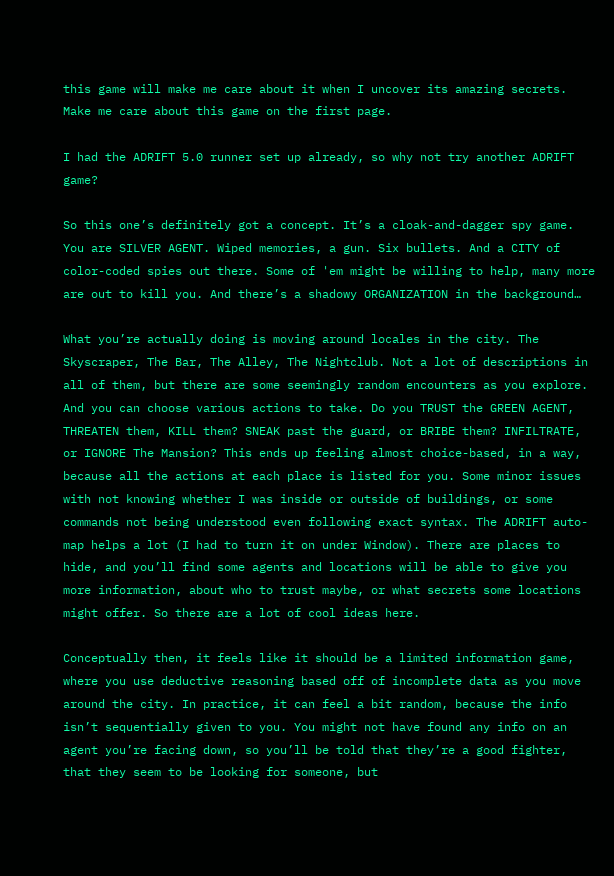this game will make me care about it when I uncover its amazing secrets. Make me care about this game on the first page.

I had the ADRIFT 5.0 runner set up already, so why not try another ADRIFT game?

So this one’s definitely got a concept. It’s a cloak-and-dagger spy game. You are SILVER AGENT. Wiped memories, a gun. Six bullets. And a CITY of color-coded spies out there. Some of 'em might be willing to help, many more are out to kill you. And there’s a shadowy ORGANIZATION in the background…

What you’re actually doing is moving around locales in the city. The Skyscraper, The Bar, The Alley, The Nightclub. Not a lot of descriptions in all of them, but there are some seemingly random encounters as you explore. And you can choose various actions to take. Do you TRUST the GREEN AGENT, THREATEN them, KILL them? SNEAK past the guard, or BRIBE them? INFILTRATE, or IGNORE The Mansion? This ends up feeling almost choice-based, in a way, because all the actions at each place is listed for you. Some minor issues with not knowing whether I was inside or outside of buildings, or some commands not being understood even following exact syntax. The ADRIFT auto-map helps a lot (I had to turn it on under Window). There are places to hide, and you’ll find some agents and locations will be able to give you more information, about who to trust maybe, or what secrets some locations might offer. So there are a lot of cool ideas here.

Conceptually then, it feels like it should be a limited information game, where you use deductive reasoning based off of incomplete data as you move around the city. In practice, it can feel a bit random, because the info isn’t sequentially given to you. You might not have found any info on an agent you’re facing down, so you’ll be told that they’re a good fighter, that they seem to be looking for someone, but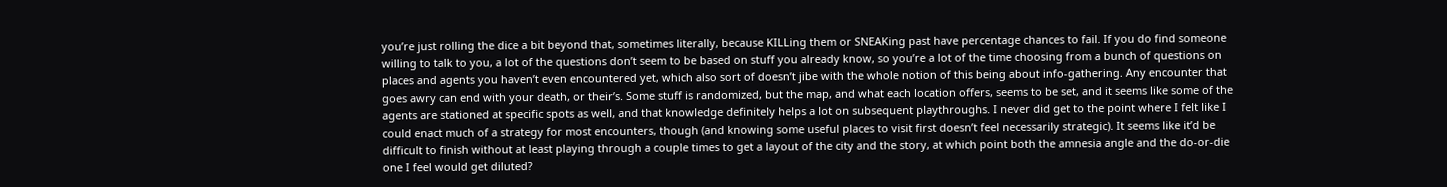you’re just rolling the dice a bit beyond that, sometimes literally, because KILLing them or SNEAKing past have percentage chances to fail. If you do find someone willing to talk to you, a lot of the questions don’t seem to be based on stuff you already know, so you’re a lot of the time choosing from a bunch of questions on places and agents you haven’t even encountered yet, which also sort of doesn’t jibe with the whole notion of this being about info-gathering. Any encounter that goes awry can end with your death, or their’s. Some stuff is randomized, but the map, and what each location offers, seems to be set, and it seems like some of the agents are stationed at specific spots as well, and that knowledge definitely helps a lot on subsequent playthroughs. I never did get to the point where I felt like I could enact much of a strategy for most encounters, though (and knowing some useful places to visit first doesn’t feel necessarily strategic). It seems like it’d be difficult to finish without at least playing through a couple times to get a layout of the city and the story, at which point both the amnesia angle and the do-or-die one I feel would get diluted?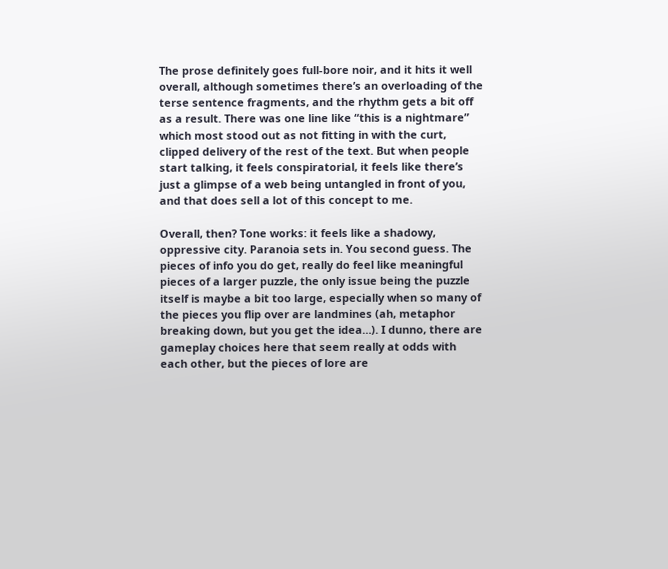The prose definitely goes full-bore noir, and it hits it well overall, although sometimes there’s an overloading of the terse sentence fragments, and the rhythm gets a bit off as a result. There was one line like “this is a nightmare” which most stood out as not fitting in with the curt, clipped delivery of the rest of the text. But when people start talking, it feels conspiratorial, it feels like there’s just a glimpse of a web being untangled in front of you, and that does sell a lot of this concept to me.

Overall, then? Tone works: it feels like a shadowy, oppressive city. Paranoia sets in. You second guess. The pieces of info you do get, really do feel like meaningful pieces of a larger puzzle, the only issue being the puzzle itself is maybe a bit too large, especially when so many of the pieces you flip over are landmines (ah, metaphor breaking down, but you get the idea…). I dunno, there are gameplay choices here that seem really at odds with each other, but the pieces of lore are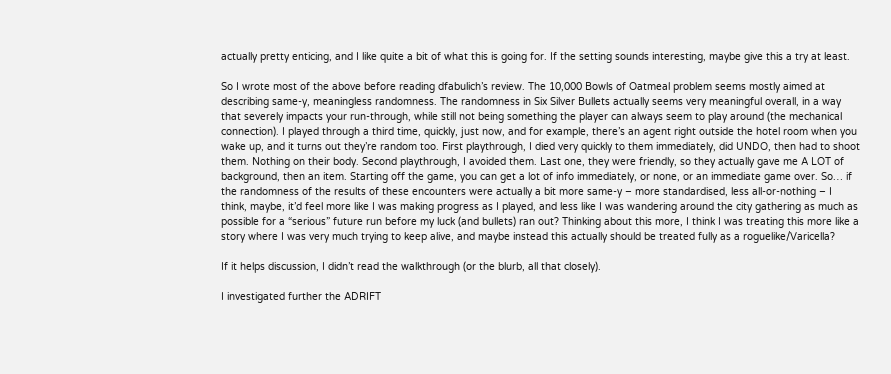actually pretty enticing, and I like quite a bit of what this is going for. If the setting sounds interesting, maybe give this a try at least.

So I wrote most of the above before reading dfabulich’s review. The 10,000 Bowls of Oatmeal problem seems mostly aimed at describing same-y, meaningless randomness. The randomness in Six Silver Bullets actually seems very meaningful overall, in a way that severely impacts your run-through, while still not being something the player can always seem to play around (the mechanical connection). I played through a third time, quickly, just now, and for example, there’s an agent right outside the hotel room when you wake up, and it turns out they’re random too. First playthrough, I died very quickly to them immediately, did UNDO, then had to shoot them. Nothing on their body. Second playthrough, I avoided them. Last one, they were friendly, so they actually gave me A LOT of background, then an item. Starting off the game, you can get a lot of info immediately, or none, or an immediate game over. So… if the randomness of the results of these encounters were actually a bit more same-y – more standardised, less all-or-nothing – I think, maybe, it’d feel more like I was making progress as I played, and less like I was wandering around the city gathering as much as possible for a “serious” future run before my luck (and bullets) ran out? Thinking about this more, I think I was treating this more like a story where I was very much trying to keep alive, and maybe instead this actually should be treated fully as a roguelike/Varicella?

If it helps discussion, I didn’t read the walkthrough (or the blurb, all that closely).

I investigated further the ADRIFT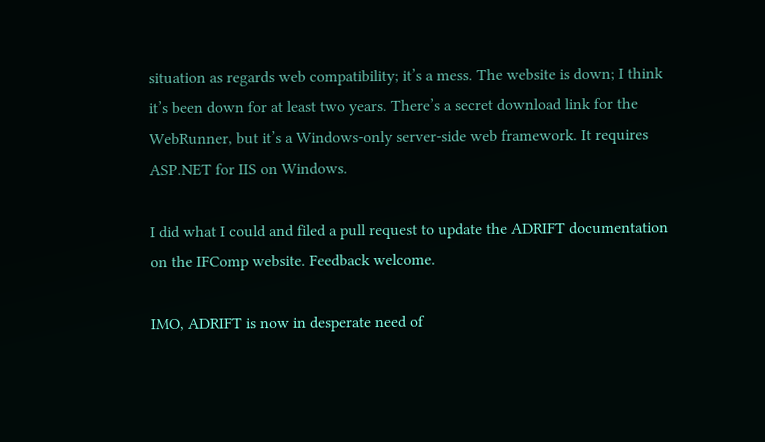situation as regards web compatibility; it’s a mess. The website is down; I think it’s been down for at least two years. There’s a secret download link for the WebRunner, but it’s a Windows-only server-side web framework. It requires ASP.NET for IIS on Windows.

I did what I could and filed a pull request to update the ADRIFT documentation on the IFComp website. Feedback welcome.

IMO, ADRIFT is now in desperate need of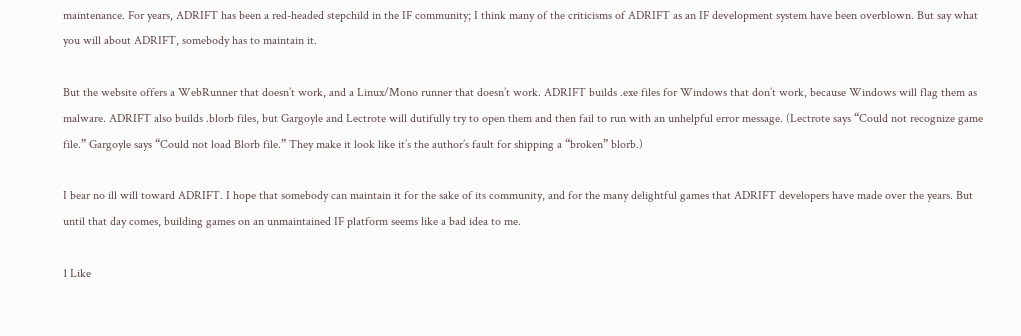maintenance. For years, ADRIFT has been a red-headed stepchild in the IF community; I think many of the criticisms of ADRIFT as an IF development system have been overblown. But say what you will about ADRIFT, somebody has to maintain it.

But the website offers a WebRunner that doesn’t work, and a Linux/Mono runner that doesn’t work. ADRIFT builds .exe files for Windows that don’t work, because Windows will flag them as malware. ADRIFT also builds .blorb files, but Gargoyle and Lectrote will dutifully try to open them and then fail to run with an unhelpful error message. (Lectrote says “Could not recognize game file.” Gargoyle says “Could not load Blorb file.” They make it look like it’s the author’s fault for shipping a “broken” blorb.)

I bear no ill will toward ADRIFT. I hope that somebody can maintain it for the sake of its community, and for the many delightful games that ADRIFT developers have made over the years. But until that day comes, building games on an unmaintained IF platform seems like a bad idea to me.

1 Like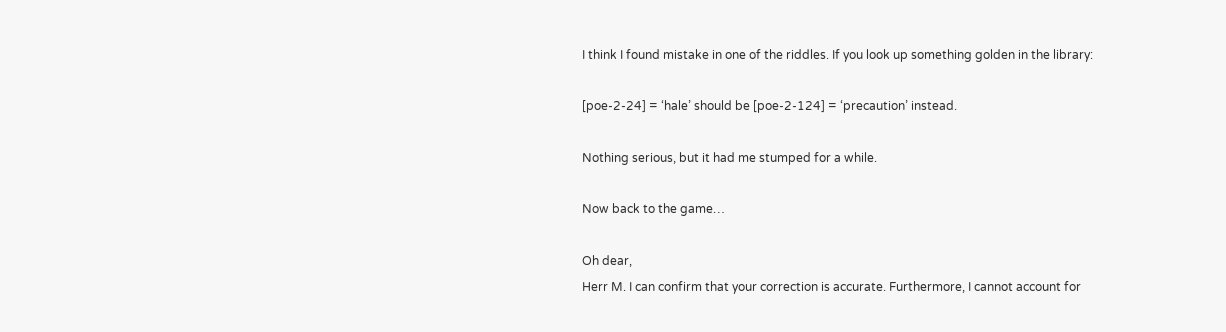I think I found mistake in one of the riddles. If you look up something golden in the library:

[poe-2-24] = ‘hale’ should be [poe-2-124] = ‘precaution’ instead.

Nothing serious, but it had me stumped for a while.

Now back to the game…

Oh dear,
Herr M. I can confirm that your correction is accurate. Furthermore, I cannot account for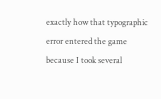exactly how that typographic error entered the game because I took several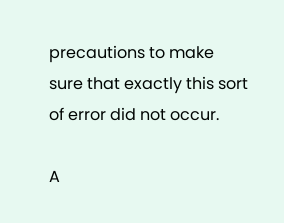precautions to make sure that exactly this sort of error did not occur.

A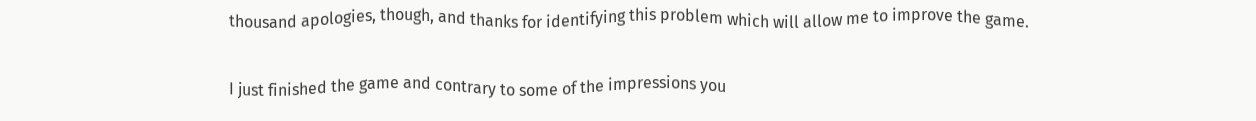thousand apologies, though, and thanks for identifying this problem which will allow me to improve the game.

I just finished the game and contrary to some of the impressions you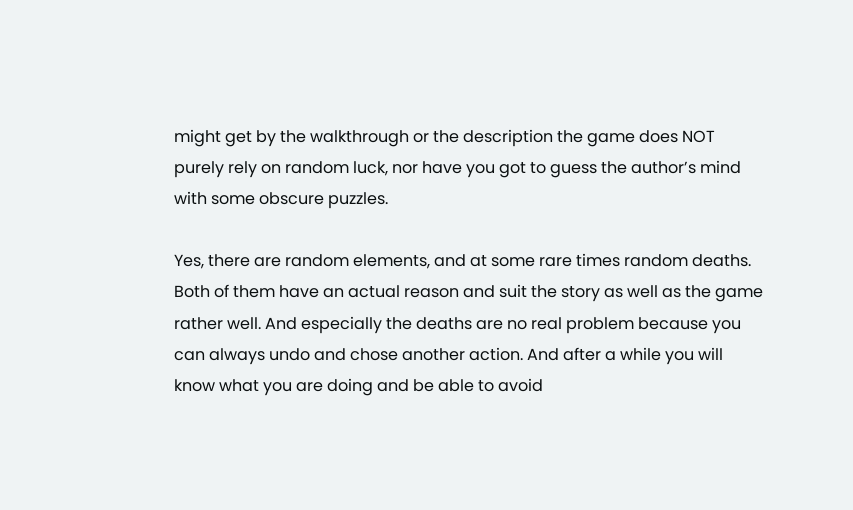might get by the walkthrough or the description the game does NOT purely rely on random luck, nor have you got to guess the author’s mind with some obscure puzzles.

Yes, there are random elements, and at some rare times random deaths. Both of them have an actual reason and suit the story as well as the game rather well. And especially the deaths are no real problem because you can always undo and chose another action. And after a while you will know what you are doing and be able to avoid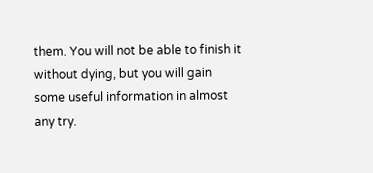them. You will not be able to finish it without dying, but you will gain some useful information in almost any try.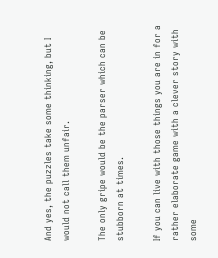And yes, the puzzles take some thinking, but I would not call them unfair.

The only gripe would be the parser which can be stubborn at times.

If you can live with those things you are in for a rather elaborate game with a clever story with some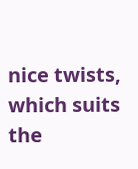nice twists, which suits the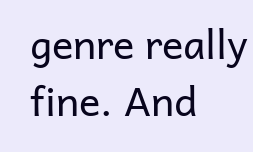genre really fine. And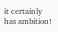it certainly has ambition!